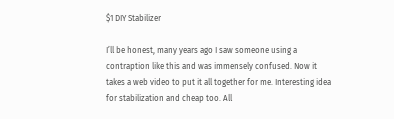$1 DIY Stabilizer

I’ll be honest, many years ago I saw someone using a contraption like this and was immensely confused. Now it takes a web video to put it all together for me. Interesting idea for stabilization and cheap too. All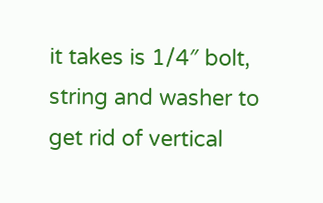it takes is 1/4″ bolt, string and washer to get rid of vertical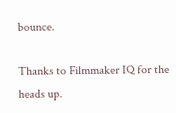bounce.

Thanks to Filmmaker IQ for the heads up.